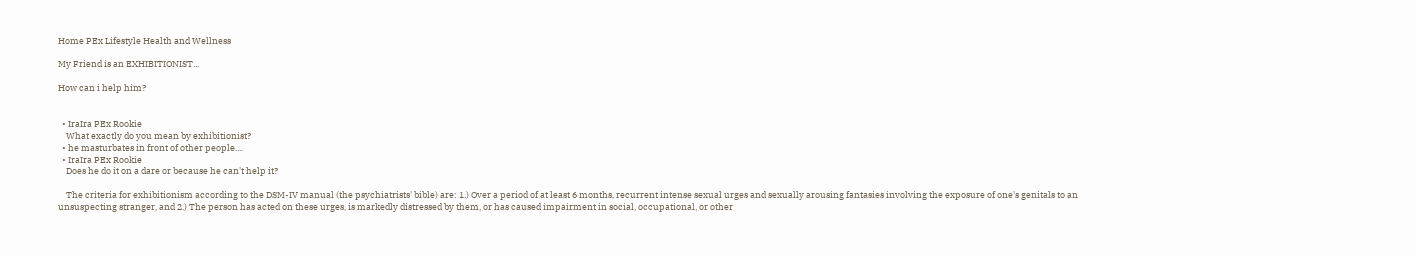Home PEx Lifestyle Health and Wellness

My Friend is an EXHIBITIONIST...

How can i help him?


  • IraIra PEx Rookie
    What exactly do you mean by exhibitionist?
  • he masturbates in front of other people....
  • IraIra PEx Rookie
    Does he do it on a dare or because he can't help it?

    The criteria for exhibitionism according to the DSM-IV manual (the psychiatrists' bible) are: 1.) Over a period of at least 6 months, recurrent intense sexual urges and sexually arousing fantasies involving the exposure of one's genitals to an unsuspecting stranger, and 2.) The person has acted on these urges, is markedly distressed by them, or has caused impairment in social, occupational, or other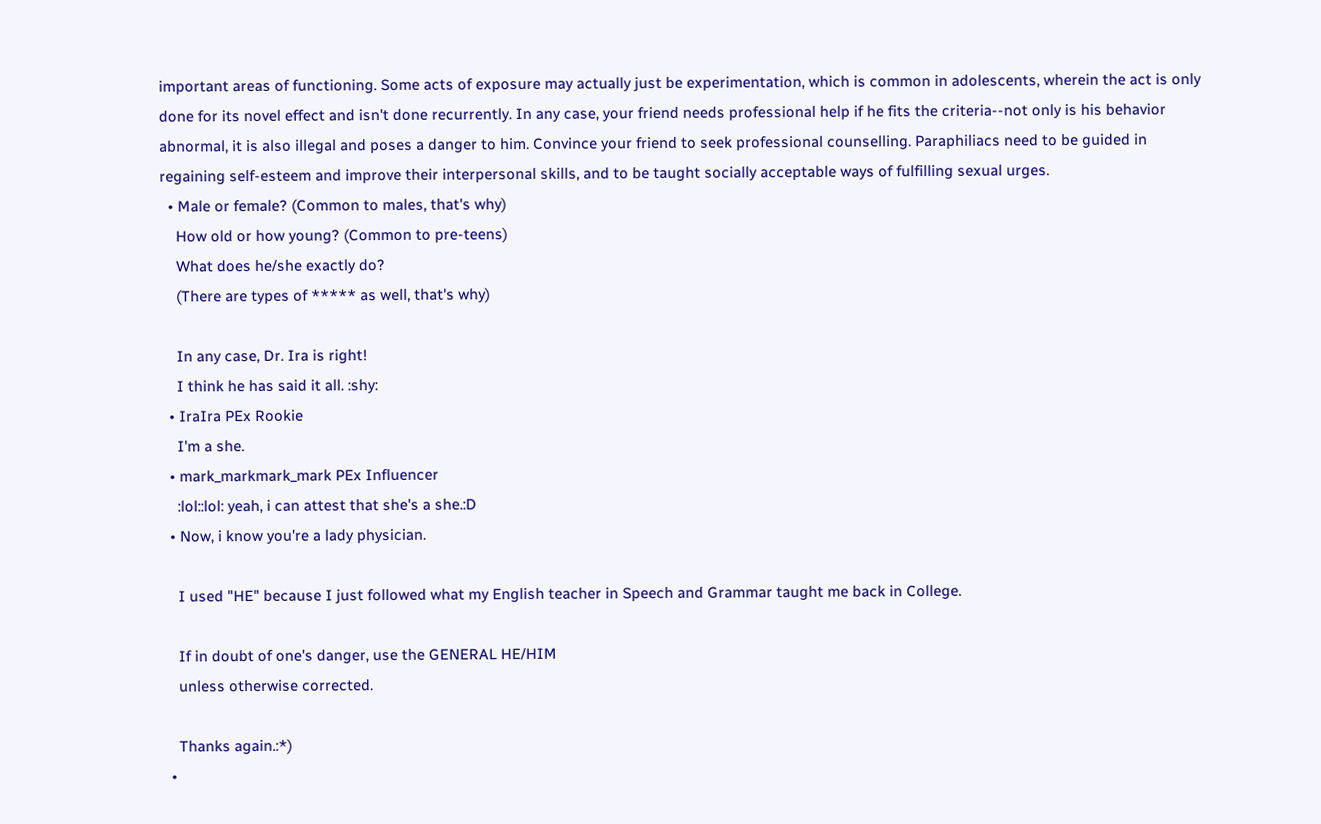important areas of functioning. Some acts of exposure may actually just be experimentation, which is common in adolescents, wherein the act is only done for its novel effect and isn't done recurrently. In any case, your friend needs professional help if he fits the criteria--not only is his behavior abnormal, it is also illegal and poses a danger to him. Convince your friend to seek professional counselling. Paraphiliacs need to be guided in regaining self-esteem and improve their interpersonal skills, and to be taught socially acceptable ways of fulfilling sexual urges.
  • Male or female? (Common to males, that's why)
    How old or how young? (Common to pre-teens)
    What does he/she exactly do?
    (There are types of ***** as well, that's why)

    In any case, Dr. Ira is right!
    I think he has said it all. :shy:
  • IraIra PEx Rookie
    I'm a she.
  • mark_markmark_mark PEx Influencer
    :lol::lol: yeah, i can attest that she's a she.:D
  • Now, i know you're a lady physician.

    I used "HE" because I just followed what my English teacher in Speech and Grammar taught me back in College.

    If in doubt of one's danger, use the GENERAL HE/HIM
    unless otherwise corrected.

    Thanks again.:*)
  •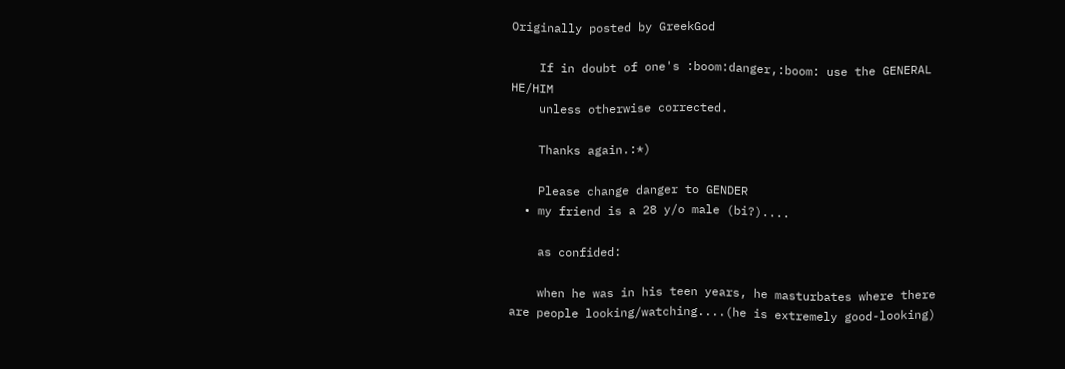Originally posted by GreekGod

    If in doubt of one's :boom:danger,:boom: use the GENERAL HE/HIM
    unless otherwise corrected.

    Thanks again.:*)

    Please change danger to GENDER
  • my friend is a 28 y/o male (bi?)....

    as confided:

    when he was in his teen years, he masturbates where there are people looking/watching....(he is extremely good-looking)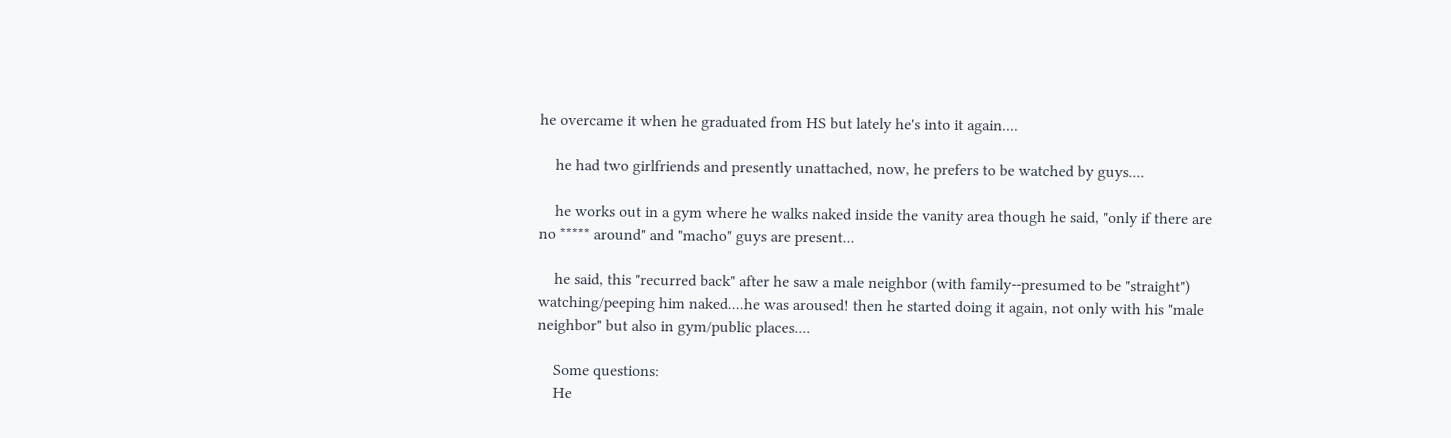he overcame it when he graduated from HS but lately he's into it again....

    he had two girlfriends and presently unattached, now, he prefers to be watched by guys....

    he works out in a gym where he walks naked inside the vanity area though he said, "only if there are no ***** around" and "macho" guys are present...

    he said, this "recurred back" after he saw a male neighbor (with family--presumed to be "straight") watching/peeping him naked....he was aroused! then he started doing it again, not only with his "male neighbor" but also in gym/public places....

    Some questions:
    He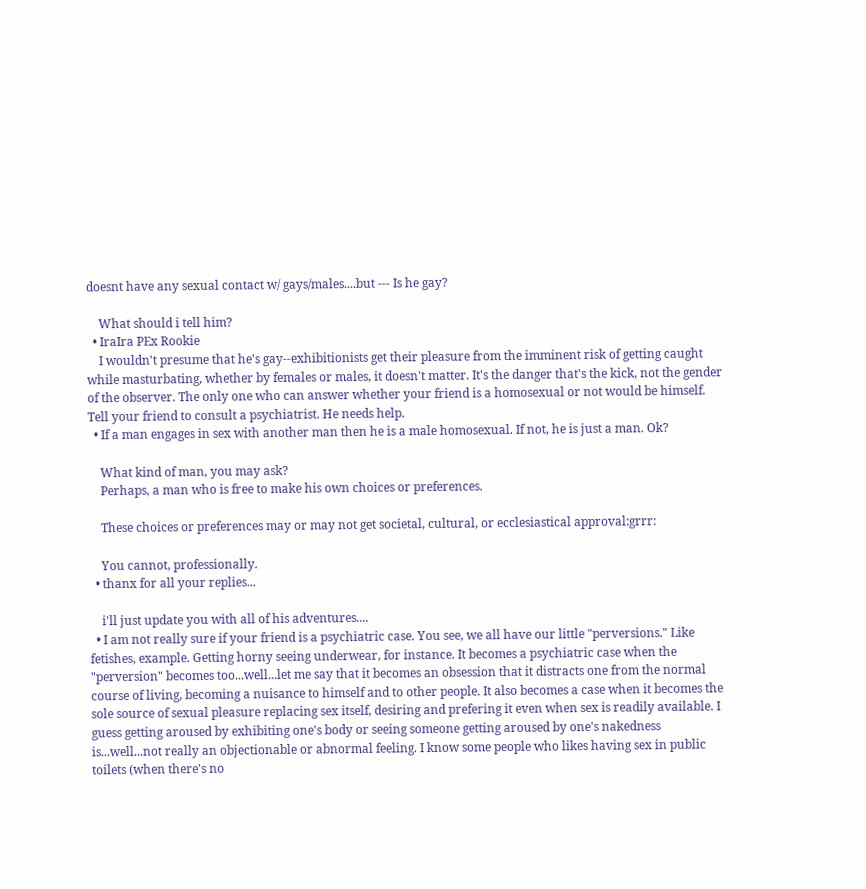doesnt have any sexual contact w/ gays/males....but --- Is he gay?

    What should i tell him?
  • IraIra PEx Rookie
    I wouldn't presume that he's gay--exhibitionists get their pleasure from the imminent risk of getting caught while masturbating, whether by females or males, it doesn't matter. It's the danger that's the kick, not the gender of the observer. The only one who can answer whether your friend is a homosexual or not would be himself. Tell your friend to consult a psychiatrist. He needs help.
  • If a man engages in sex with another man then he is a male homosexual. If not, he is just a man. Ok?

    What kind of man, you may ask?
    Perhaps, a man who is free to make his own choices or preferences.

    These choices or preferences may or may not get societal, cultural, or ecclesiastical approval:grrr:

    You cannot, professionally.
  • thanx for all your replies...

    i'll just update you with all of his adventures....
  • I am not really sure if your friend is a psychiatric case. You see, we all have our little "perversions." Like fetishes, example. Getting horny seeing underwear, for instance. It becomes a psychiatric case when the "perversion" becomes too...well...let me say that it becomes an obsession that it distracts one from the normal course of living, becoming a nuisance to himself and to other people. It also becomes a case when it becomes the sole source of sexual pleasure replacing sex itself, desiring and prefering it even when sex is readily available. I guess getting aroused by exhibiting one's body or seeing someone getting aroused by one's nakedness is...well...not really an objectionable or abnormal feeling. I know some people who likes having sex in public toilets (when there's no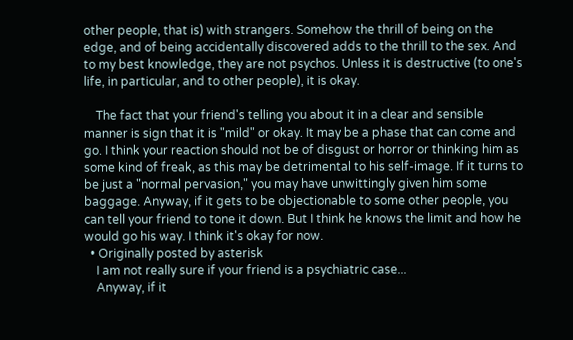other people, that is) with strangers. Somehow the thrill of being on the edge, and of being accidentally discovered adds to the thrill to the sex. And to my best knowledge, they are not psychos. Unless it is destructive (to one's life, in particular, and to other people), it is okay.

    The fact that your friend's telling you about it in a clear and sensible manner is sign that it is "mild" or okay. It may be a phase that can come and go. I think your reaction should not be of disgust or horror or thinking him as some kind of freak, as this may be detrimental to his self-image. If it turns to be just a "normal pervasion," you may have unwittingly given him some baggage. Anyway, if it gets to be objectionable to some other people, you can tell your friend to tone it down. But I think he knows the limit and how he would go his way. I think it's okay for now.
  • Originally posted by asterisk
    I am not really sure if your friend is a psychiatric case...
    Anyway, if it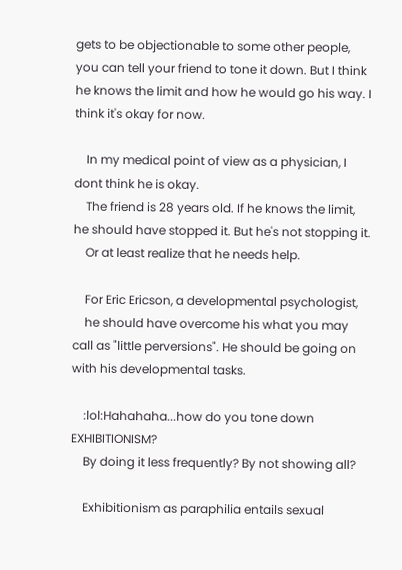gets to be objectionable to some other people, you can tell your friend to tone it down. But I think he knows the limit and how he would go his way. I think it's okay for now.

    In my medical point of view as a physician, I dont think he is okay.
    The friend is 28 years old. If he knows the limit, he should have stopped it. But he's not stopping it.
    Or at least realize that he needs help.

    For Eric Ericson, a developmental psychologist,
    he should have overcome his what you may call as "little perversions". He should be going on with his developmental tasks.

    :lol:Hahahaha...how do you tone down EXHIBITIONISM?
    By doing it less frequently? By not showing all?

    Exhibitionism as paraphilia entails sexual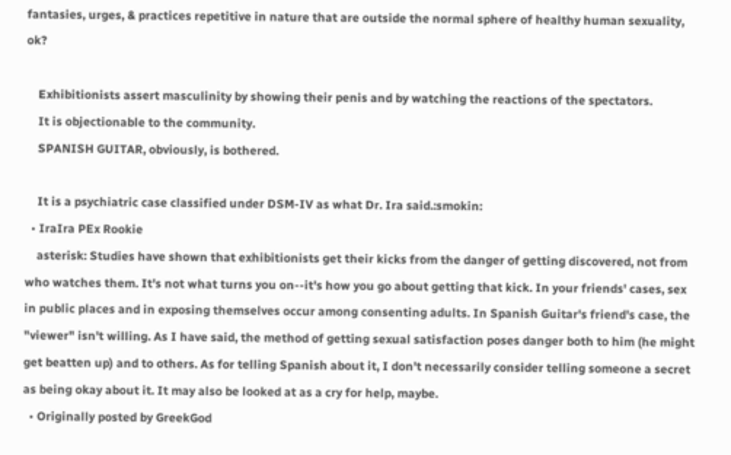fantasies, urges, & practices repetitive in nature that are outside the normal sphere of healthy human sexuality, ok?

    Exhibitionists assert masculinity by showing their penis and by watching the reactions of the spectators.
    It is objectionable to the community.
    SPANISH GUITAR, obviously, is bothered.

    It is a psychiatric case classified under DSM-IV as what Dr. Ira said.:smokin:
  • IraIra PEx Rookie
    asterisk: Studies have shown that exhibitionists get their kicks from the danger of getting discovered, not from who watches them. It's not what turns you on--it's how you go about getting that kick. In your friends' cases, sex in public places and in exposing themselves occur among consenting adults. In Spanish Guitar's friend's case, the "viewer" isn't willing. As I have said, the method of getting sexual satisfaction poses danger both to him (he might get beatten up) and to others. As for telling Spanish about it, I don't necessarily consider telling someone a secret as being okay about it. It may also be looked at as a cry for help, maybe.
  • Originally posted by GreekGod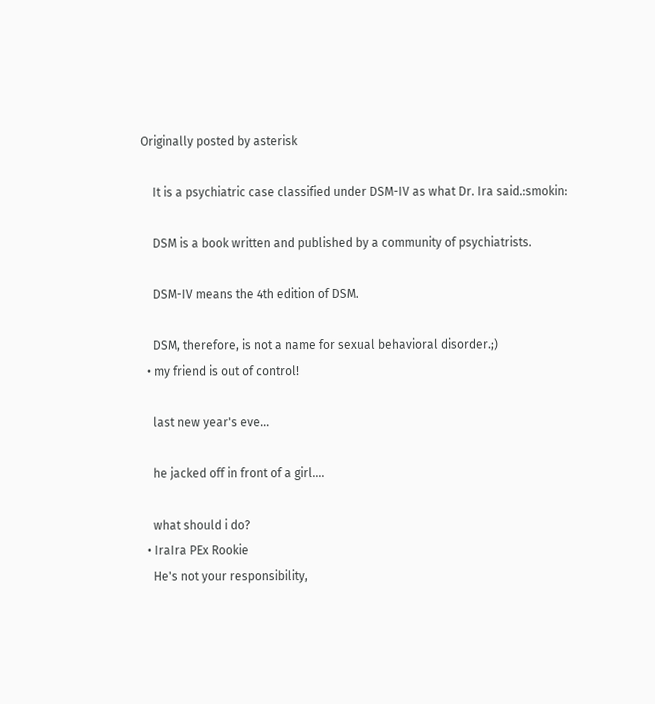Originally posted by asterisk

    It is a psychiatric case classified under DSM-IV as what Dr. Ira said.:smokin:

    DSM is a book written and published by a community of psychiatrists.

    DSM-IV means the 4th edition of DSM.

    DSM, therefore, is not a name for sexual behavioral disorder.;)
  • my friend is out of control!

    last new year's eve...

    he jacked off in front of a girl....

    what should i do?
  • IraIra PEx Rookie
    He's not your responsibility,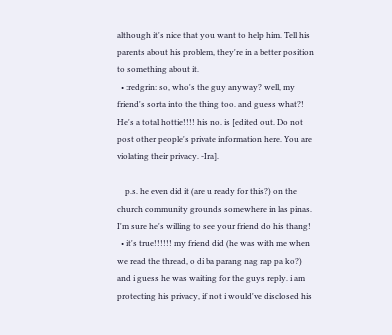although it's nice that you want to help him. Tell his parents about his problem, they're in a better position to something about it.
  • :redgrin: so, who's the guy anyway? well, my friend's sorta into the thing too. and guess what?! He's a total hottie!!!! his no. is [edited out. Do not post other people's private information here. You are violating their privacy. -Ira].

    p.s. he even did it (are u ready for this?) on the church community grounds somewhere in las pinas. I'm sure he's willing to see your friend do his thang!
  • it's true!!!!!! my friend did (he was with me when we read the thread, o di ba parang nag rap pa ko?) and i guess he was waiting for the guys reply. i am protecting his privacy, if not i would've disclosed his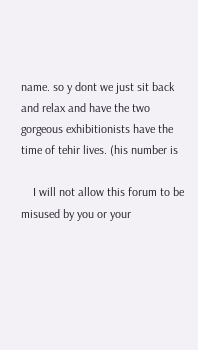name. so y dont we just sit back and relax and have the two gorgeous exhibitionists have the time of tehir lives. (his number is

    I will not allow this forum to be misused by you or your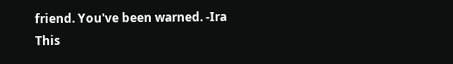friend. You've been warned. -Ira
This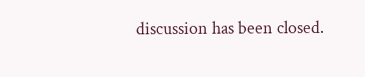discussion has been closed.